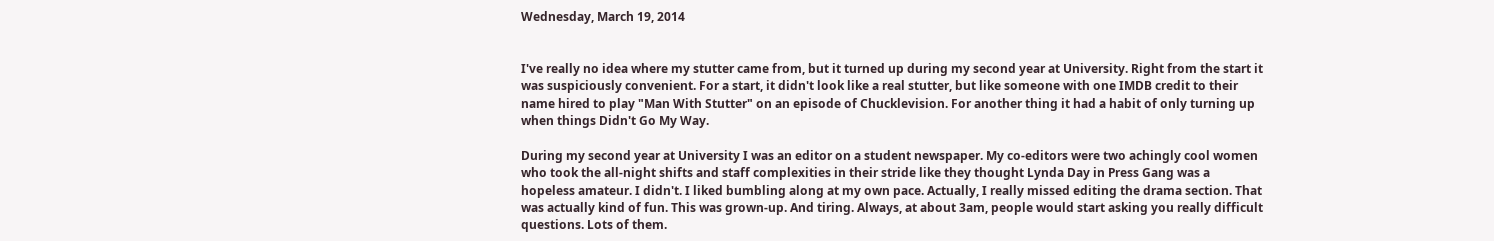Wednesday, March 19, 2014


I've really no idea where my stutter came from, but it turned up during my second year at University. Right from the start it was suspiciously convenient. For a start, it didn't look like a real stutter, but like someone with one IMDB credit to their name hired to play "Man With Stutter" on an episode of Chucklevision. For another thing it had a habit of only turning up when things Didn't Go My Way.

During my second year at University I was an editor on a student newspaper. My co-editors were two achingly cool women who took the all-night shifts and staff complexities in their stride like they thought Lynda Day in Press Gang was a hopeless amateur. I didn't. I liked bumbling along at my own pace. Actually, I really missed editing the drama section. That was actually kind of fun. This was grown-up. And tiring. Always, at about 3am, people would start asking you really difficult questions. Lots of them.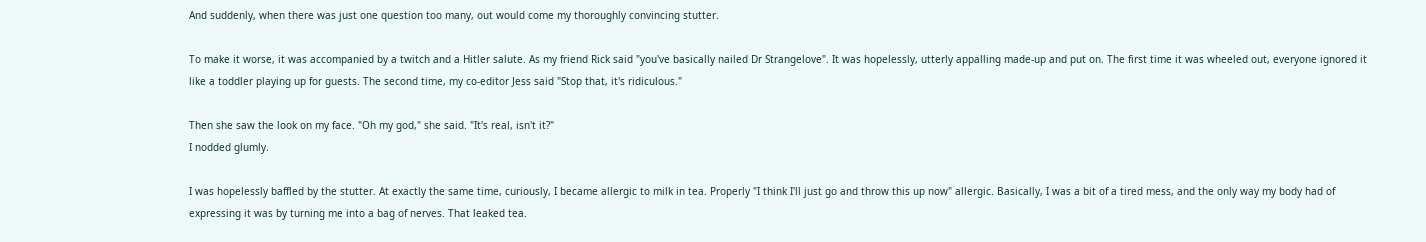And suddenly, when there was just one question too many, out would come my thoroughly convincing stutter.

To make it worse, it was accompanied by a twitch and a Hitler salute. As my friend Rick said "you've basically nailed Dr Strangelove". It was hopelessly, utterly appalling made-up and put on. The first time it was wheeled out, everyone ignored it like a toddler playing up for guests. The second time, my co-editor Jess said "Stop that, it's ridiculous."

Then she saw the look on my face. "Oh my god," she said. "It's real, isn't it?"
I nodded glumly.

I was hopelessly baffled by the stutter. At exactly the same time, curiously, I became allergic to milk in tea. Properly "I think I'll just go and throw this up now" allergic. Basically, I was a bit of a tired mess, and the only way my body had of expressing it was by turning me into a bag of nerves. That leaked tea.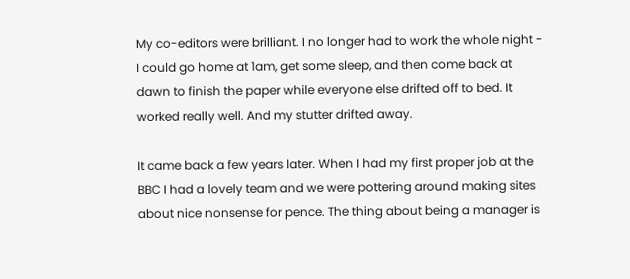My co-editors were brilliant. I no longer had to work the whole night - I could go home at 1am, get some sleep, and then come back at dawn to finish the paper while everyone else drifted off to bed. It worked really well. And my stutter drifted away.

It came back a few years later. When I had my first proper job at the BBC I had a lovely team and we were pottering around making sites about nice nonsense for pence. The thing about being a manager is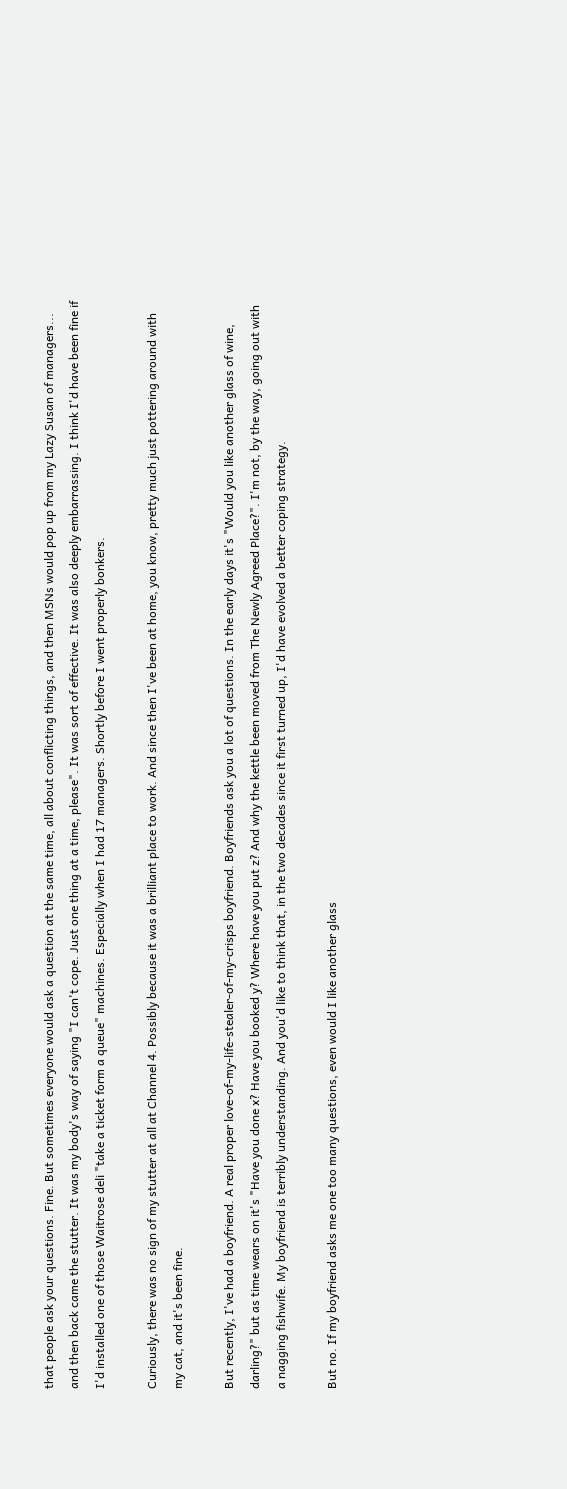that people ask your questions. Fine. But sometimes everyone would ask a question at the same time, all about conflicting things, and then MSNs would pop up from my Lazy Susan of managers... and then back came the stutter. It was my body's way of saying "I can't cope. Just one thing at a time, please". It was sort of effective. It was also deeply embarrassing. I think I'd have been fine if I'd installed one of those Waitrose deli "take a ticket form a queue" machines. Especially when I had 17 managers. Shortly before I went properly bonkers.

Curiously, there was no sign of my stutter at all at Channel 4. Possibly because it was a brilliant place to work. And since then I've been at home, you know, pretty much just pottering around with my cat, and it's been fine.

But recently, I've had a boyfriend. A real proper love-of-my-life-stealer-of-my-crisps boyfriend. Boyfriends ask you a lot of questions. In the early days it's "Would you like another glass of wine, darling?" but as time wears on it's "Have you done x? Have you booked y? Where have you put z? And why the kettle been moved from The Newly Agreed Place?". I'm not, by the way, going out with a nagging fishwife. My boyfriend is terribly understanding. And you'd like to think that, in the two decades since it first turned up, I'd have evolved a better coping strategy.

But no. If my boyfriend asks me one too many questions, even would I like another glass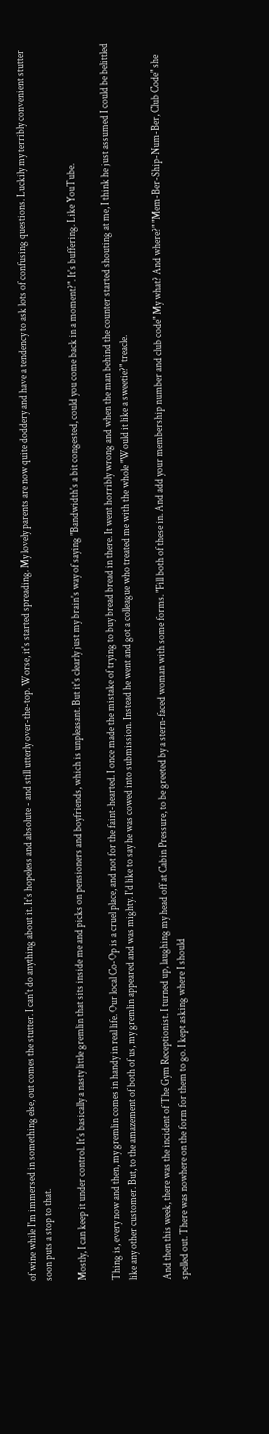of wine while I'm immersed in something else, out comes the stutter. I can't do anything about it. It's hopeless and absolute - and still utterly over-the-top. Worse, it's started spreading. My lovely parents are now quite doddery and have a tendency to ask lots of confusing questions. Luckily my terribly convenient stutter soon puts a stop to that.

Mostly, I can keep it under control. It's basically a nasty little gremlin that sits inside me and picks on pensioners and boyfriends, which is unpleasant. But it's clearly just my brain's way of saying "Bandwidth's a bit congested, could you come back in a moment?". It's buffering. Like YouTube.

Thing is, every now and then, my gremlin comes in handy in real life. Our local Co-Op is a cruel place, and not for the faint-hearted. I once made the mistake of trying to buy bread bread in there. It went horribly wrong and when the man behind the counter started shouting at me, I think he just assumed I could be belittled like any other customer. But, to the amazement of both of us, my gremlin appeared and was mighty. I'd like to say he was cowed into submission. Instead he went and got a colleague who treated me with the whole "Would it like a sweetie?" treacle.

And then this week, there was the incident of The Gym Receptionist. I turned up, laughing my head off at Cabin Pressure, to be greeted by a stern-faced woman with some forms. "Fill both of these in. And add your membership number and club code" My what? And where?" "Mem-Ber-Ship-Num-Ber, Club Code" she spelled out. There was nowhere on the form for them to go. I kept asking where I should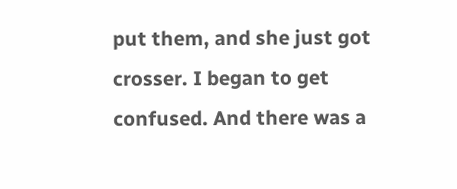put them, and she just got crosser. I began to get confused. And there was a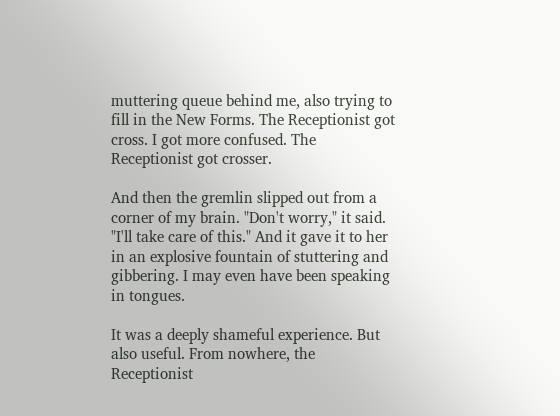muttering queue behind me, also trying to fill in the New Forms. The Receptionist got cross. I got more confused. The Receptionist got crosser.

And then the gremlin slipped out from a corner of my brain. "Don't worry," it said. "I'll take care of this." And it gave it to her in an explosive fountain of stuttering and gibbering. I may even have been speaking in tongues.

It was a deeply shameful experience. But also useful. From nowhere, the Receptionist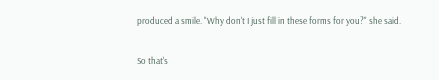produced a smile. "Why don't I just fill in these forms for you?" she said.

So that's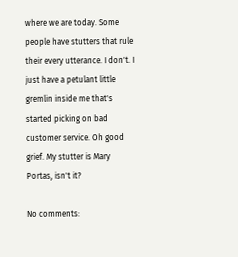where we are today. Some people have stutters that rule their every utterance. I don't. I just have a petulant little gremlin inside me that's started picking on bad customer service. Oh good grief. My stutter is Mary Portas, isn't it?

No comments: